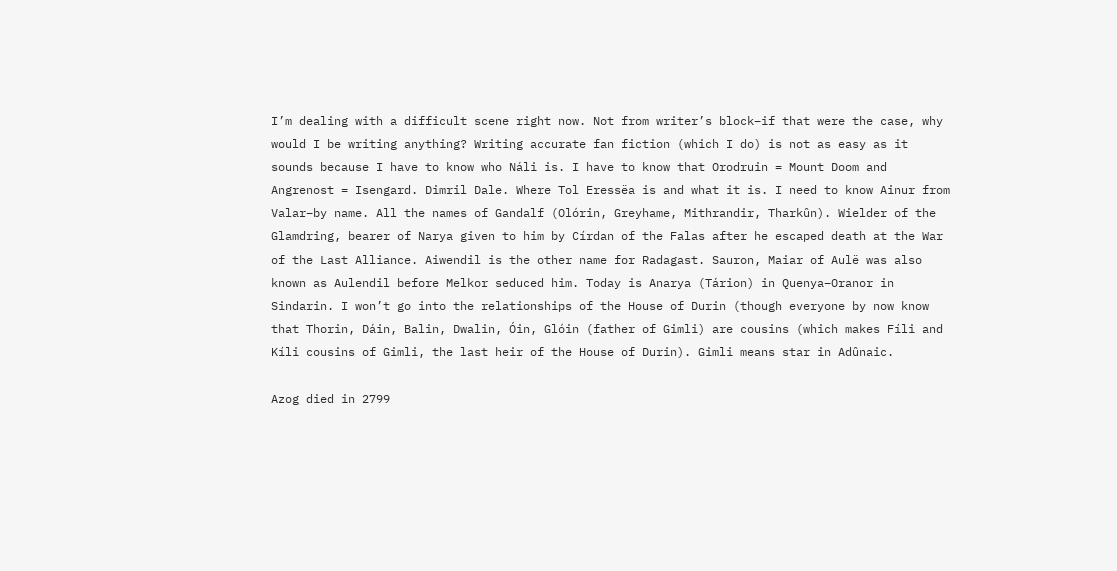I’m dealing with a difficult scene right now. Not from writer’s block–if that were the case, why would I be writing anything? Writing accurate fan fiction (which I do) is not as easy as it sounds because I have to know who Náli is. I have to know that Orodruin = Mount Doom and Angrenost = Isengard. Dimril Dale. Where Tol Eressëa is and what it is. I need to know Ainur from Valar–by name. All the names of Gandalf (Olórin, Greyhame, Mithrandir, Tharkûn). Wielder of the Glamdring, bearer of Narya given to him by Círdan of the Falas after he escaped death at the War of the Last Alliance. Aiwendil is the other name for Radagast. Sauron, Maiar of Aulë was also known as Aulendil before Melkor seduced him. Today is Anarya (Tárion) in Quenya–Oranor in Sindarin. I won’t go into the relationships of the House of Durin (though everyone by now know that Thorin, Dáin, Balin, Dwalin, Óin, Glóin (father of Gimli) are cousins (which makes Fíli and Kíli cousins of Gimli, the last heir of the House of Durin). Gimli means star in Adûnaic.

Azog died in 2799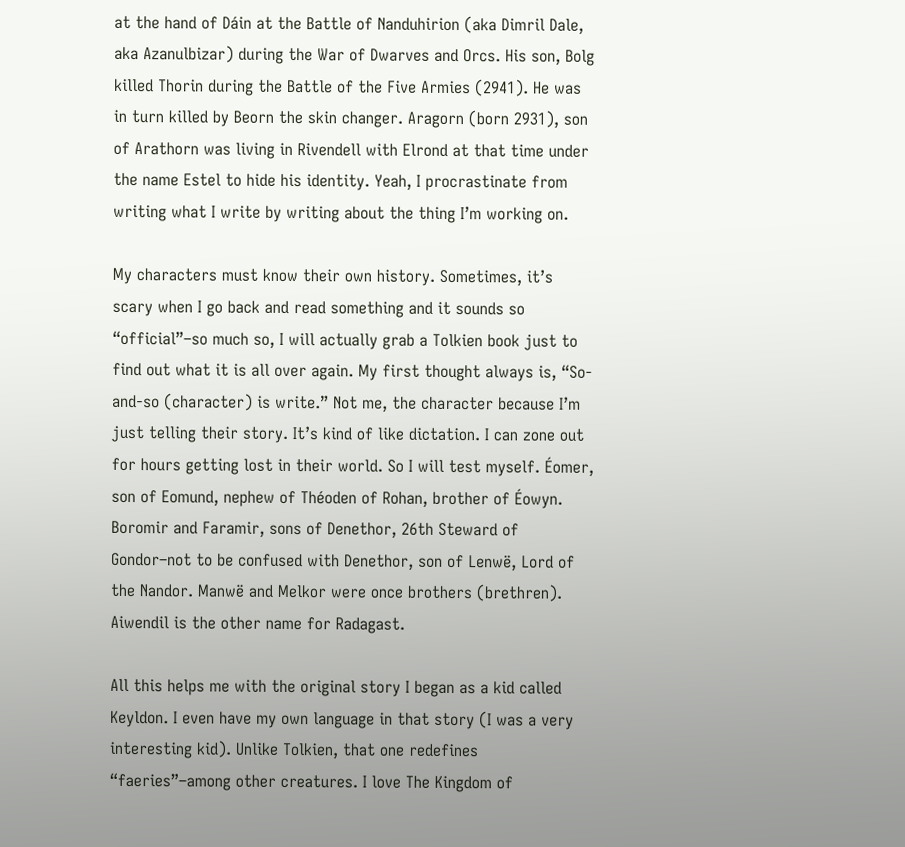at the hand of Dáin at the Battle of Nanduhirion (aka Dimril Dale, aka Azanulbizar) during the War of Dwarves and Orcs. His son, Bolg killed Thorin during the Battle of the Five Armies (2941). He was in turn killed by Beorn the skin changer. Aragorn (born 2931), son of Arathorn was living in Rivendell with Elrond at that time under the name Estel to hide his identity. Yeah, I procrastinate from writing what I write by writing about the thing I’m working on.

My characters must know their own history. Sometimes, it’s scary when I go back and read something and it sounds so “official”–so much so, I will actually grab a Tolkien book just to find out what it is all over again. My first thought always is, “So-and-so (character) is write.” Not me, the character because I’m just telling their story. It’s kind of like dictation. I can zone out for hours getting lost in their world. So I will test myself. Éomer, son of Eomund, nephew of Théoden of Rohan, brother of Éowyn. Boromir and Faramir, sons of Denethor, 26th Steward of Gondor–not to be confused with Denethor, son of Lenwë, Lord of the Nandor. Manwë and Melkor were once brothers (brethren). Aiwendil is the other name for Radagast.

All this helps me with the original story I began as a kid called Keyldon. I even have my own language in that story (I was a very interesting kid). Unlike Tolkien, that one redefines “faeries”–among other creatures. I love The Kingdom of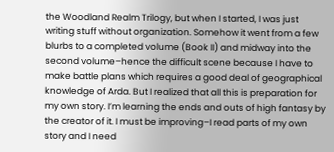the Woodland Realm Trilogy, but when I started, I was just writing stuff without organization. Somehow it went from a few blurbs to a completed volume (Book II) and midway into the second volume–hence the difficult scene because I have to make battle plans which requires a good deal of geographical knowledge of Arda. But I realized that all this is preparation for my own story. I’m learning the ends and outs of high fantasy by the creator of it. I must be improving–I read parts of my own story and I need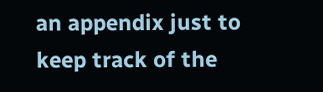an appendix just to keep track of the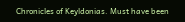Chronicles of Keyldonias. Must have been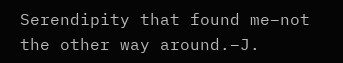Serendipity that found me–not the other way around.–J.